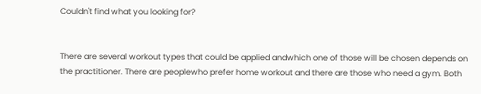Couldn't find what you looking for?


There are several workout types that could be applied andwhich one of those will be chosen depends on the practitioner. There are peoplewho prefer home workout and there are those who need a gym. Both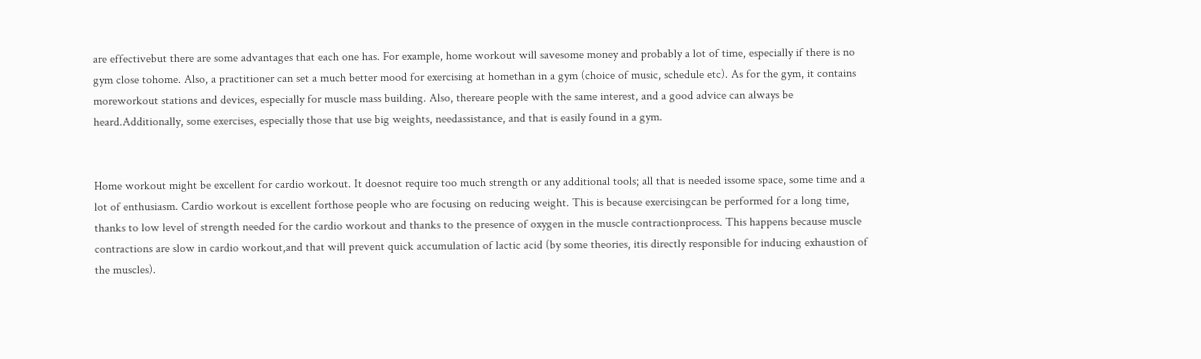are effectivebut there are some advantages that each one has. For example, home workout will savesome money and probably a lot of time, especially if there is no gym close tohome. Also, a practitioner can set a much better mood for exercising at homethan in a gym (choice of music, schedule etc). As for the gym, it contains moreworkout stations and devices, especially for muscle mass building. Also, thereare people with the same interest, and a good advice can always be heard.Additionally, some exercises, especially those that use big weights, needassistance, and that is easily found in a gym.


Home workout might be excellent for cardio workout. It doesnot require too much strength or any additional tools; all that is needed issome space, some time and a lot of enthusiasm. Cardio workout is excellent forthose people who are focusing on reducing weight. This is because exercisingcan be performed for a long time, thanks to low level of strength needed for the cardio workout and thanks to the presence of oxygen in the muscle contractionprocess. This happens because muscle contractions are slow in cardio workout,and that will prevent quick accumulation of lactic acid (by some theories, itis directly responsible for inducing exhaustion of the muscles).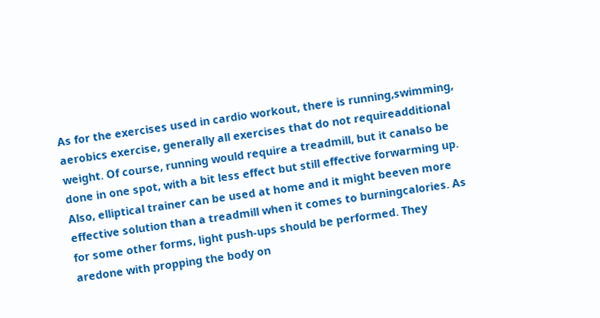As for the exercises used in cardio workout, there is running,swimming, aerobics exercise, generally all exercises that do not requireadditional weight. Of course, running would require a treadmill, but it canalso be done in one spot, with a bit less effect but still effective forwarming up. Also, elliptical trainer can be used at home and it might beeven more effective solution than a treadmill when it comes to burningcalories. As for some other forms, light push-ups should be performed. They aredone with propping the body on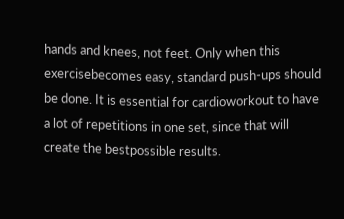hands and knees, not feet. Only when this exercisebecomes easy, standard push-ups should be done. It is essential for cardioworkout to have a lot of repetitions in one set, since that will create the bestpossible results.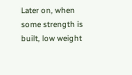Later on, when some strength is built, low weight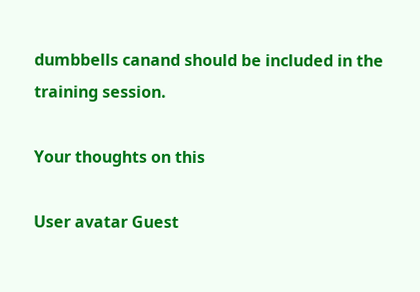dumbbells canand should be included in the training session.

Your thoughts on this

User avatar Guest